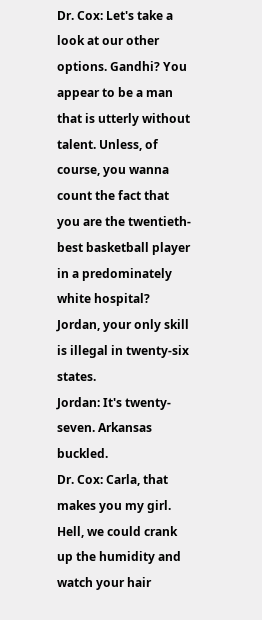Dr. Cox: Let's take a look at our other options. Gandhi? You appear to be a man that is utterly without talent. Unless, of course, you wanna count the fact that you are the twentieth-best basketball player in a predominately white hospital? Jordan, your only skill is illegal in twenty-six states.
Jordan: It's twenty-seven. Arkansas buckled.
Dr. Cox: Carla, that makes you my girl. Hell, we could crank up the humidity and watch your hair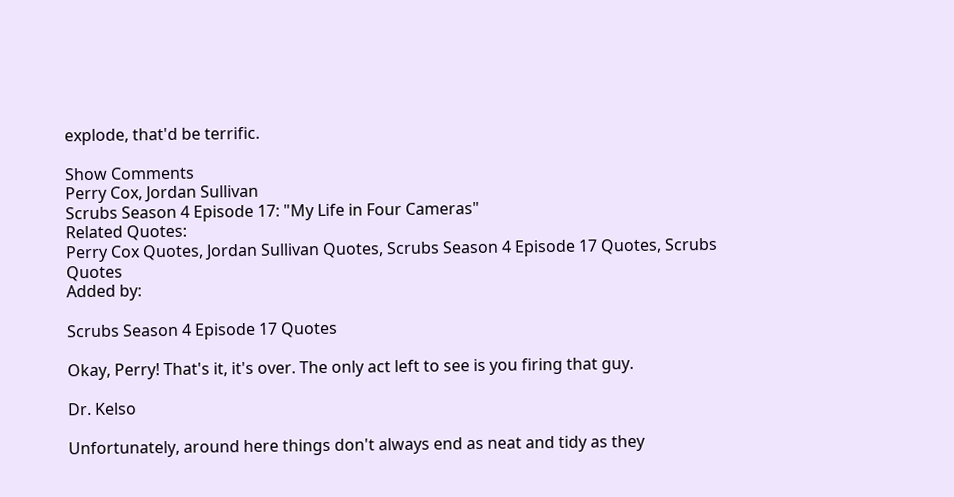explode, that'd be terrific.

Show Comments
Perry Cox, Jordan Sullivan
Scrubs Season 4 Episode 17: "My Life in Four Cameras"
Related Quotes:
Perry Cox Quotes, Jordan Sullivan Quotes, Scrubs Season 4 Episode 17 Quotes, Scrubs Quotes
Added by:

Scrubs Season 4 Episode 17 Quotes

Okay, Perry! That's it, it's over. The only act left to see is you firing that guy.

Dr. Kelso

Unfortunately, around here things don't always end as neat and tidy as they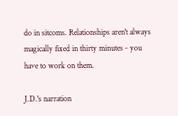do in sitcoms. Relationships aren't always magically fixed in thirty minutes - you have to work on them.

J.D.'s narration